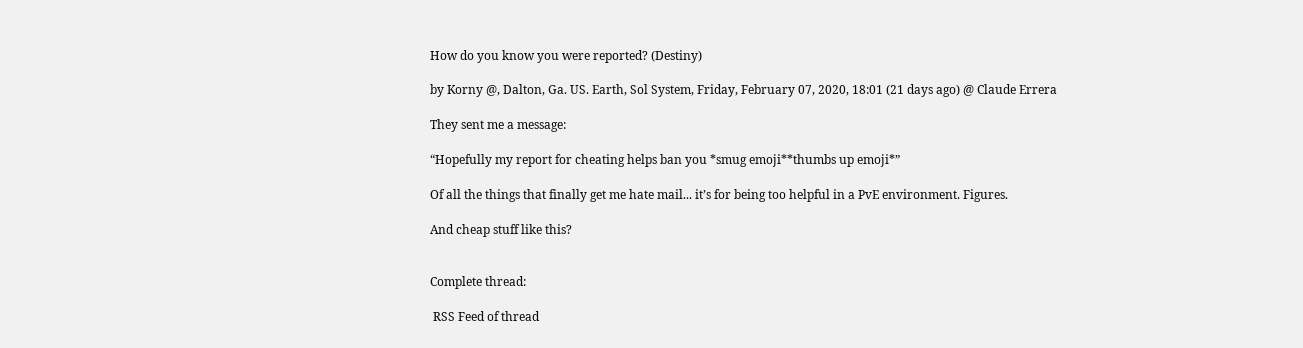How do you know you were reported? (Destiny)

by Korny @, Dalton, Ga. US. Earth, Sol System, Friday, February 07, 2020, 18:01 (21 days ago) @ Claude Errera

They sent me a message:

“Hopefully my report for cheating helps ban you *smug emoji**thumbs up emoji*”

Of all the things that finally get me hate mail... it’s for being too helpful in a PvE environment. Figures.

And cheap stuff like this?


Complete thread:

 RSS Feed of thread